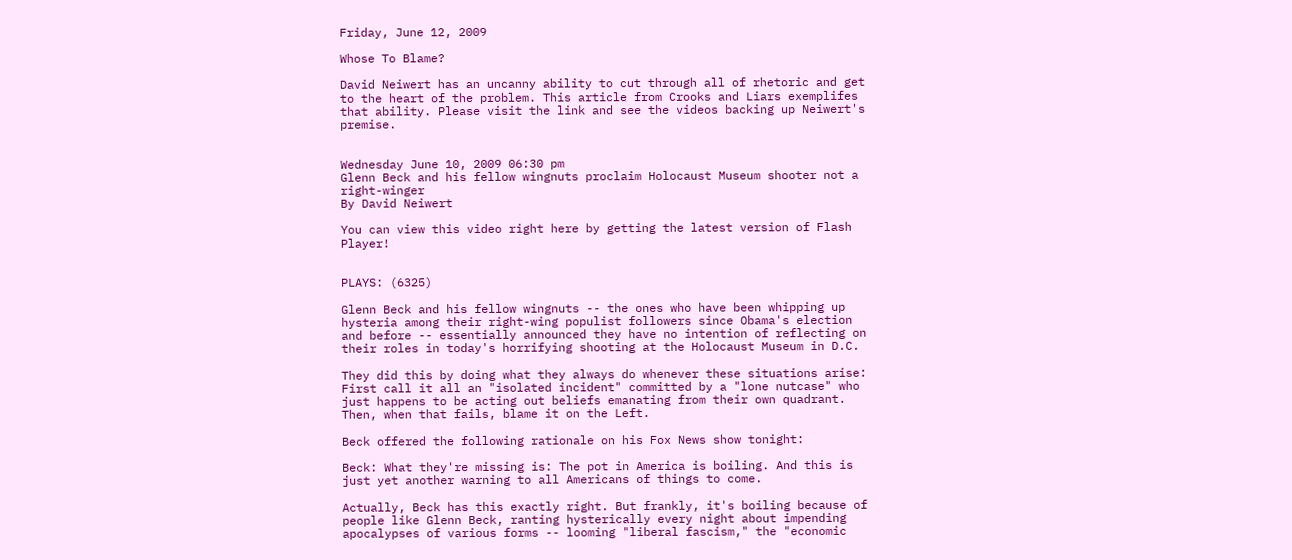Friday, June 12, 2009

Whose To Blame?

David Neiwert has an uncanny ability to cut through all of rhetoric and get to the heart of the problem. This article from Crooks and Liars exemplifes that ability. Please visit the link and see the videos backing up Neiwert's premise.


Wednesday June 10, 2009 06:30 pm
Glenn Beck and his fellow wingnuts proclaim Holocaust Museum shooter not a right-winger
By David Neiwert

You can view this video right here by getting the latest version of Flash Player!


PLAYS: (6325)

Glenn Beck and his fellow wingnuts -- the ones who have been whipping up hysteria among their right-wing populist followers since Obama's election and before -- essentially announced they have no intention of reflecting on their roles in today's horrifying shooting at the Holocaust Museum in D.C.

They did this by doing what they always do whenever these situations arise: First call it all an "isolated incident" committed by a "lone nutcase" who just happens to be acting out beliefs emanating from their own quadrant. Then, when that fails, blame it on the Left.

Beck offered the following rationale on his Fox News show tonight:

Beck: What they're missing is: The pot in America is boiling. And this is just yet another warning to all Americans of things to come.

Actually, Beck has this exactly right. But frankly, it's boiling because of people like Glenn Beck, ranting hysterically every night about impending apocalypses of various forms -- looming "liberal fascism," the "economic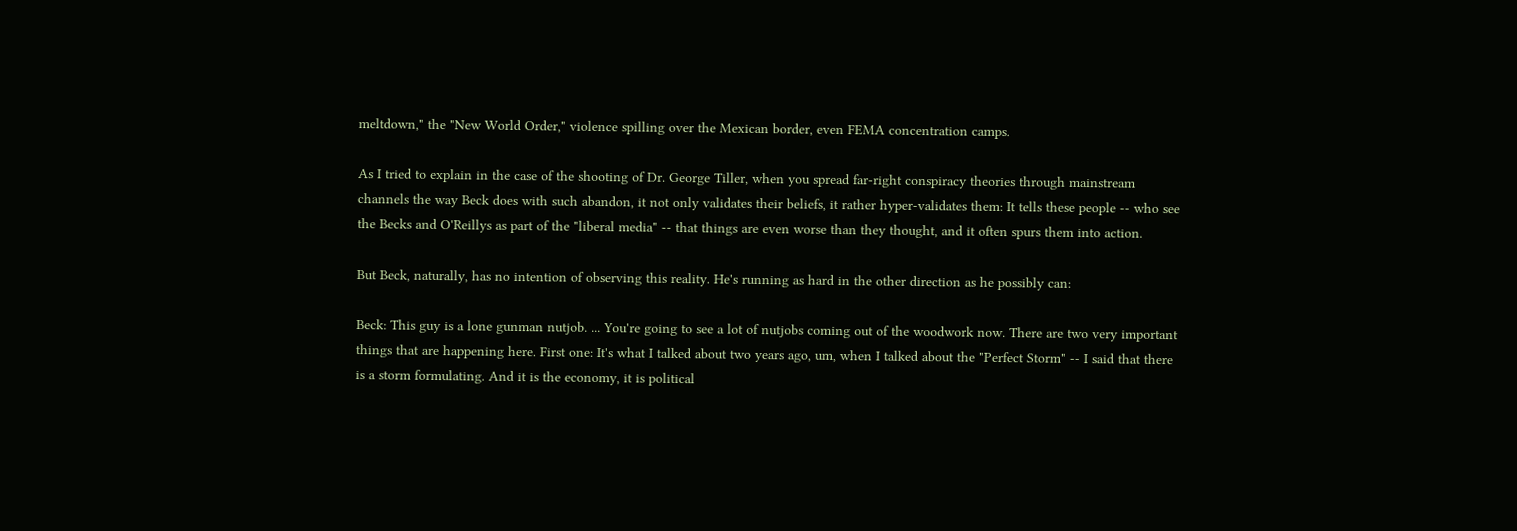meltdown," the "New World Order," violence spilling over the Mexican border, even FEMA concentration camps.

As I tried to explain in the case of the shooting of Dr. George Tiller, when you spread far-right conspiracy theories through mainstream channels the way Beck does with such abandon, it not only validates their beliefs, it rather hyper-validates them: It tells these people -- who see the Becks and O'Reillys as part of the "liberal media" -- that things are even worse than they thought, and it often spurs them into action.

But Beck, naturally, has no intention of observing this reality. He's running as hard in the other direction as he possibly can:

Beck: This guy is a lone gunman nutjob. ... You're going to see a lot of nutjobs coming out of the woodwork now. There are two very important things that are happening here. First one: It's what I talked about two years ago, um, when I talked about the "Perfect Storm" -- I said that there is a storm formulating. And it is the economy, it is political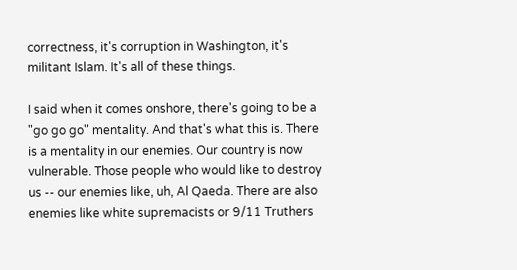correctness, it's corruption in Washington, it's militant Islam. It's all of these things.

I said when it comes onshore, there's going to be a "go go go" mentality. And that's what this is. There is a mentality in our enemies. Our country is now vulnerable. Those people who would like to destroy us -- our enemies like, uh, Al Qaeda. There are also enemies like white supremacists or 9/11 Truthers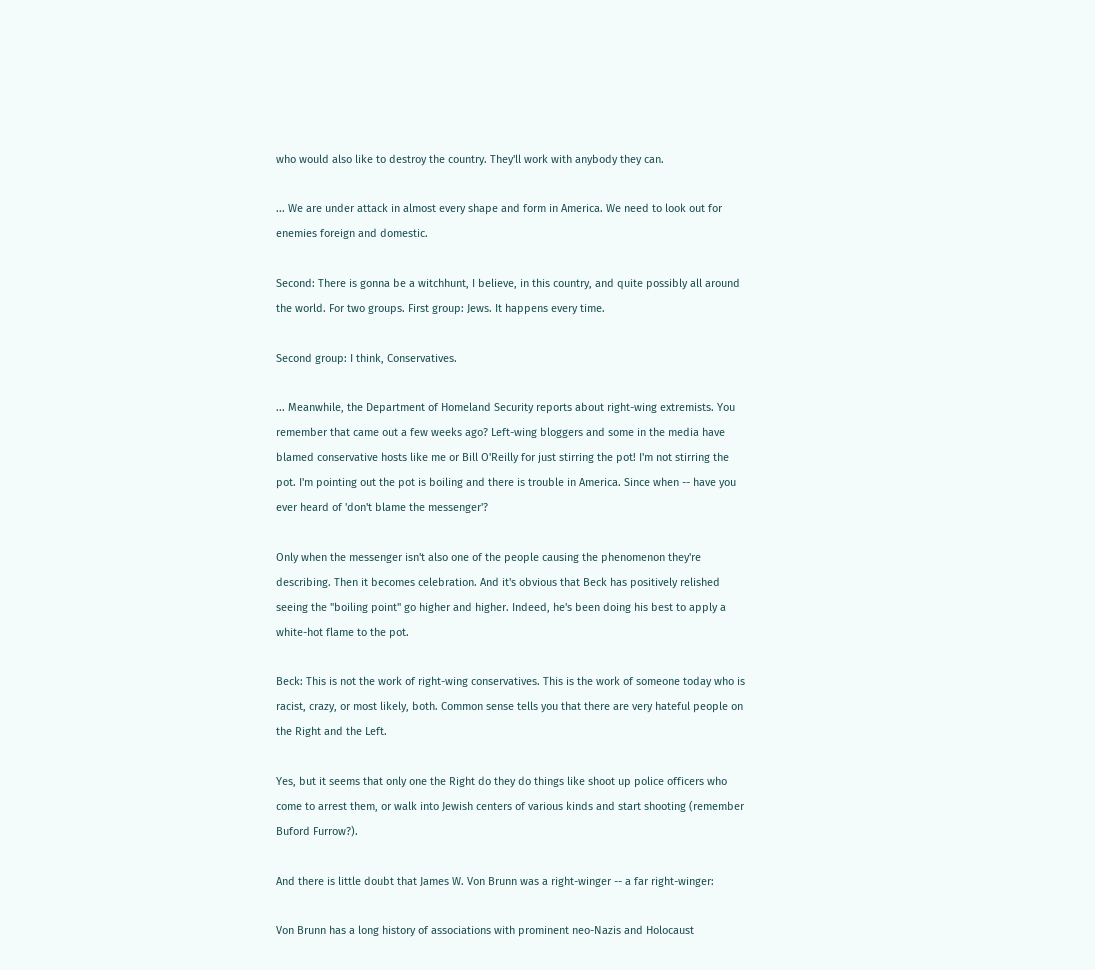who would also like to destroy the country. They'll work with anybody they can.

... We are under attack in almost every shape and form in America. We need to look out for enemies foreign and domestic.

Second: There is gonna be a witchhunt, I believe, in this country, and quite possibly all around the world. For two groups. First group: Jews. It happens every time.

Second group: I think, Conservatives.

... Meanwhile, the Department of Homeland Security reports about right-wing extremists. You remember that came out a few weeks ago? Left-wing bloggers and some in the media have blamed conservative hosts like me or Bill O'Reilly for just stirring the pot! I'm not stirring the pot. I'm pointing out the pot is boiling and there is trouble in America. Since when -- have you ever heard of 'don't blame the messenger'?

Only when the messenger isn't also one of the people causing the phenomenon they're describing. Then it becomes celebration. And it's obvious that Beck has positively relished seeing the "boiling point" go higher and higher. Indeed, he's been doing his best to apply a white-hot flame to the pot.

Beck: This is not the work of right-wing conservatives. This is the work of someone today who is racist, crazy, or most likely, both. Common sense tells you that there are very hateful people on the Right and the Left.

Yes, but it seems that only one the Right do they do things like shoot up police officers who come to arrest them, or walk into Jewish centers of various kinds and start shooting (remember Buford Furrow?).

And there is little doubt that James W. Von Brunn was a right-winger -- a far right-winger:

Von Brunn has a long history of associations with prominent neo-Nazis and Holocaust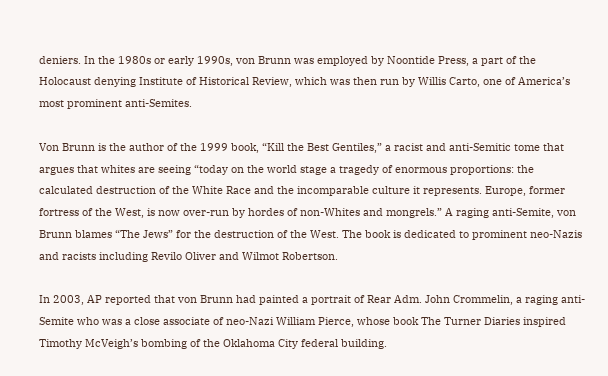deniers. In the 1980s or early 1990s, von Brunn was employed by Noontide Press, a part of the Holocaust denying Institute of Historical Review, which was then run by Willis Carto, one of America’s most prominent anti-Semites.

Von Brunn is the author of the 1999 book, “Kill the Best Gentiles,” a racist and anti-Semitic tome that argues that whites are seeing “today on the world stage a tragedy of enormous proportions: the calculated destruction of the White Race and the incomparable culture it represents. Europe, former fortress of the West, is now over-run by hordes of non-Whites and mongrels.” A raging anti-Semite, von Brunn blames “The Jews” for the destruction of the West. The book is dedicated to prominent neo-Nazis and racists including Revilo Oliver and Wilmot Robertson.

In 2003, AP reported that von Brunn had painted a portrait of Rear Adm. John Crommelin, a raging anti-Semite who was a close associate of neo-Nazi William Pierce, whose book The Turner Diaries inspired Timothy McVeigh’s bombing of the Oklahoma City federal building.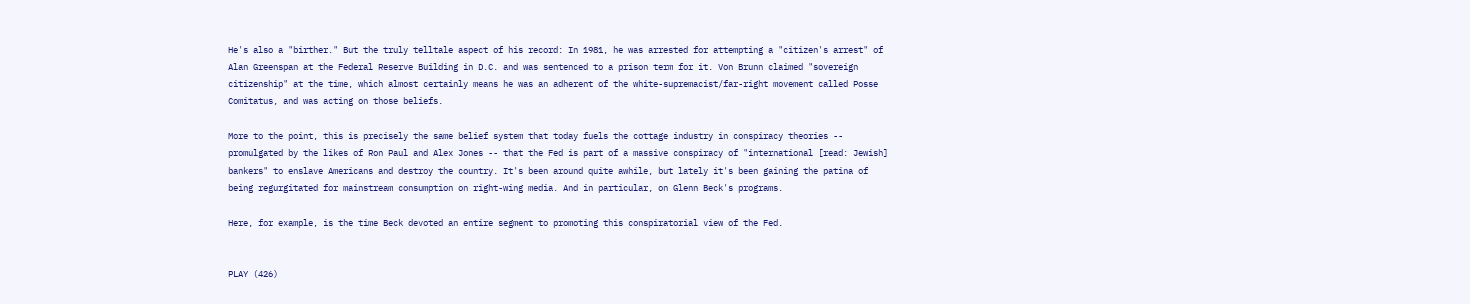He's also a "birther." But the truly telltale aspect of his record: In 1981, he was arrested for attempting a "citizen's arrest" of Alan Greenspan at the Federal Reserve Building in D.C. and was sentenced to a prison term for it. Von Brunn claimed "sovereign citizenship" at the time, which almost certainly means he was an adherent of the white-supremacist/far-right movement called Posse Comitatus, and was acting on those beliefs.

More to the point, this is precisely the same belief system that today fuels the cottage industry in conspiracy theories -- promulgated by the likes of Ron Paul and Alex Jones -- that the Fed is part of a massive conspiracy of "international [read: Jewish] bankers" to enslave Americans and destroy the country. It's been around quite awhile, but lately it's been gaining the patina of being regurgitated for mainstream consumption on right-wing media. And in particular, on Glenn Beck's programs.

Here, for example, is the time Beck devoted an entire segment to promoting this conspiratorial view of the Fed.


PLAY (426)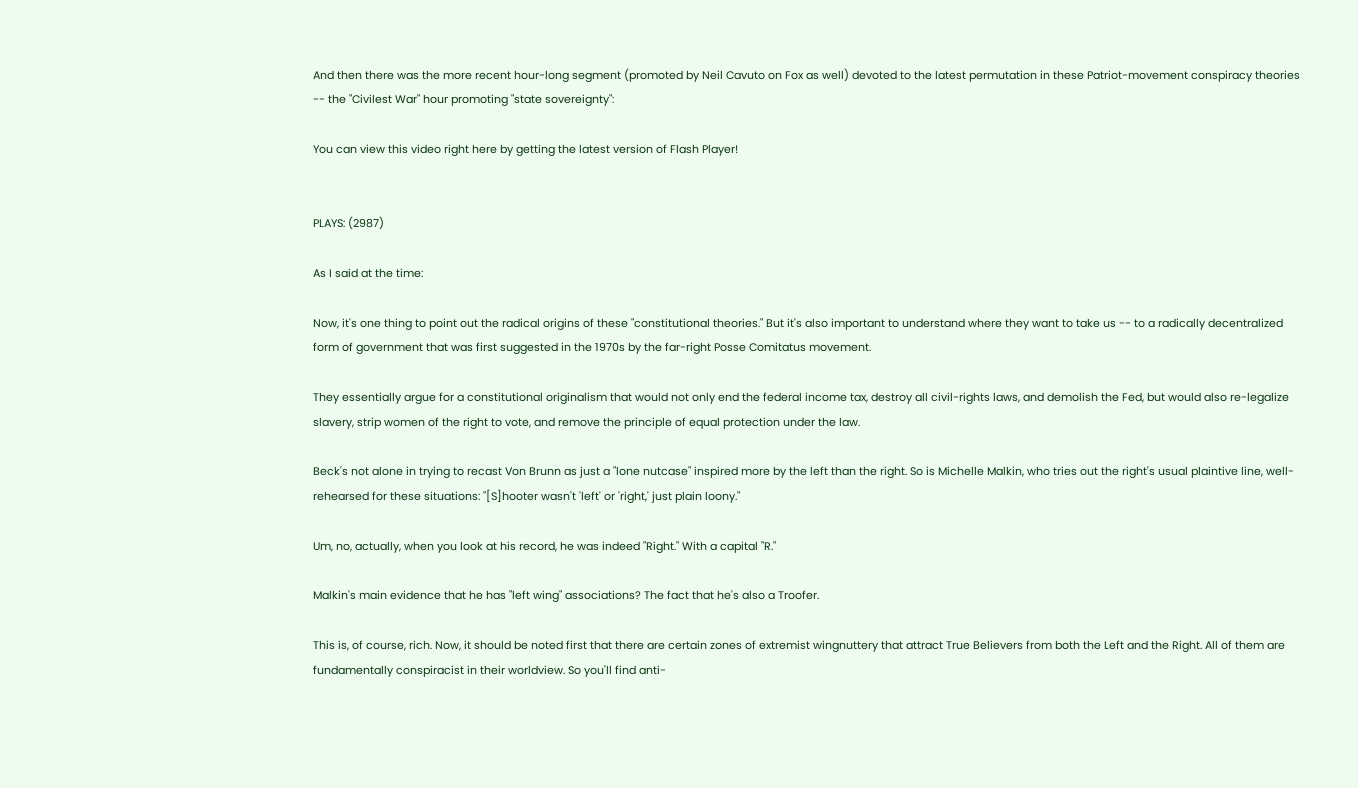And then there was the more recent hour-long segment (promoted by Neil Cavuto on Fox as well) devoted to the latest permutation in these Patriot-movement conspiracy theories -- the "Civilest War" hour promoting "state sovereignty":

You can view this video right here by getting the latest version of Flash Player!


PLAYS: (2987)

As I said at the time:

Now, it's one thing to point out the radical origins of these "constitutional theories." But it's also important to understand where they want to take us -- to a radically decentralized form of government that was first suggested in the 1970s by the far-right Posse Comitatus movement.

They essentially argue for a constitutional originalism that would not only end the federal income tax, destroy all civil-rights laws, and demolish the Fed, but would also re-legalize slavery, strip women of the right to vote, and remove the principle of equal protection under the law.

Beck's not alone in trying to recast Von Brunn as just a "lone nutcase" inspired more by the left than the right. So is Michelle Malkin, who tries out the right's usual plaintive line, well-rehearsed for these situations: "[S]hooter wasn't 'left' or 'right,' just plain loony."

Um, no, actually, when you look at his record, he was indeed "Right." With a capital "R."

Malkin's main evidence that he has "left wing" associations? The fact that he's also a Troofer.

This is, of course, rich. Now, it should be noted first that there are certain zones of extremist wingnuttery that attract True Believers from both the Left and the Right. All of them are fundamentally conspiracist in their worldview. So you'll find anti-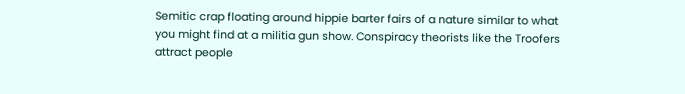Semitic crap floating around hippie barter fairs of a nature similar to what you might find at a militia gun show. Conspiracy theorists like the Troofers attract people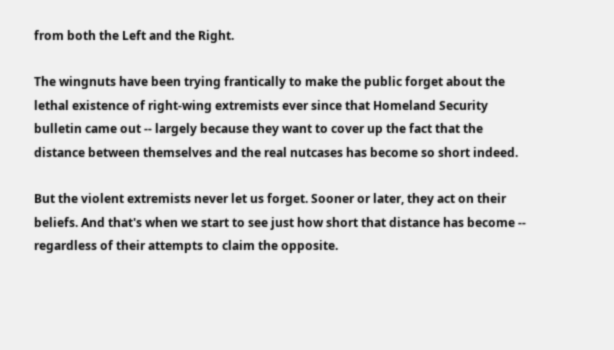from both the Left and the Right.

The wingnuts have been trying frantically to make the public forget about the lethal existence of right-wing extremists ever since that Homeland Security bulletin came out -- largely because they want to cover up the fact that the distance between themselves and the real nutcases has become so short indeed.

But the violent extremists never let us forget. Sooner or later, they act on their beliefs. And that's when we start to see just how short that distance has become -- regardless of their attempts to claim the opposite.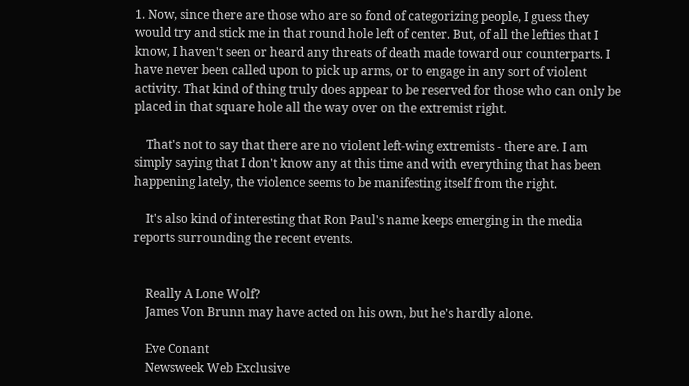1. Now, since there are those who are so fond of categorizing people, I guess they would try and stick me in that round hole left of center. But, of all the lefties that I know, I haven't seen or heard any threats of death made toward our counterparts. I have never been called upon to pick up arms, or to engage in any sort of violent activity. That kind of thing truly does appear to be reserved for those who can only be placed in that square hole all the way over on the extremist right.

    That's not to say that there are no violent left-wing extremists - there are. I am simply saying that I don't know any at this time and with everything that has been happening lately, the violence seems to be manifesting itself from the right.

    It's also kind of interesting that Ron Paul's name keeps emerging in the media reports surrounding the recent events.


    Really A Lone Wolf?
    James Von Brunn may have acted on his own, but he's hardly alone.

    Eve Conant
    Newsweek Web Exclusive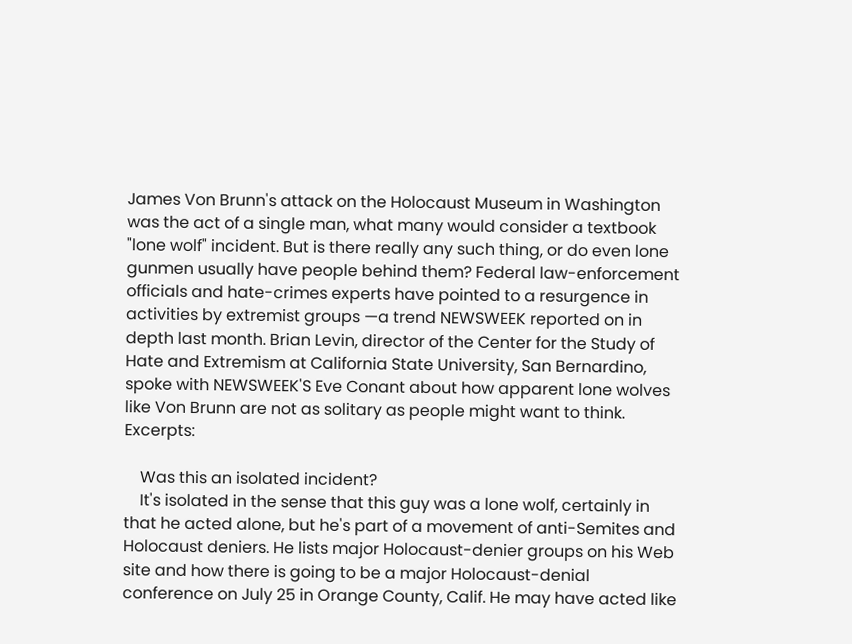James Von Brunn's attack on the Holocaust Museum in Washington was the act of a single man, what many would consider a textbook "lone wolf" incident. But is there really any such thing, or do even lone gunmen usually have people behind them? Federal law-enforcement officials and hate-crimes experts have pointed to a resurgence in activities by extremist groups —a trend NEWSWEEK reported on in depth last month. Brian Levin, director of the Center for the Study of Hate and Extremism at California State University, San Bernardino, spoke with NEWSWEEK'S Eve Conant about how apparent lone wolves like Von Brunn are not as solitary as people might want to think. Excerpts:

    Was this an isolated incident?
    It's isolated in the sense that this guy was a lone wolf, certainly in that he acted alone, but he's part of a movement of anti-Semites and Holocaust deniers. He lists major Holocaust-denier groups on his Web site and how there is going to be a major Holocaust-denial conference on July 25 in Orange County, Calif. He may have acted like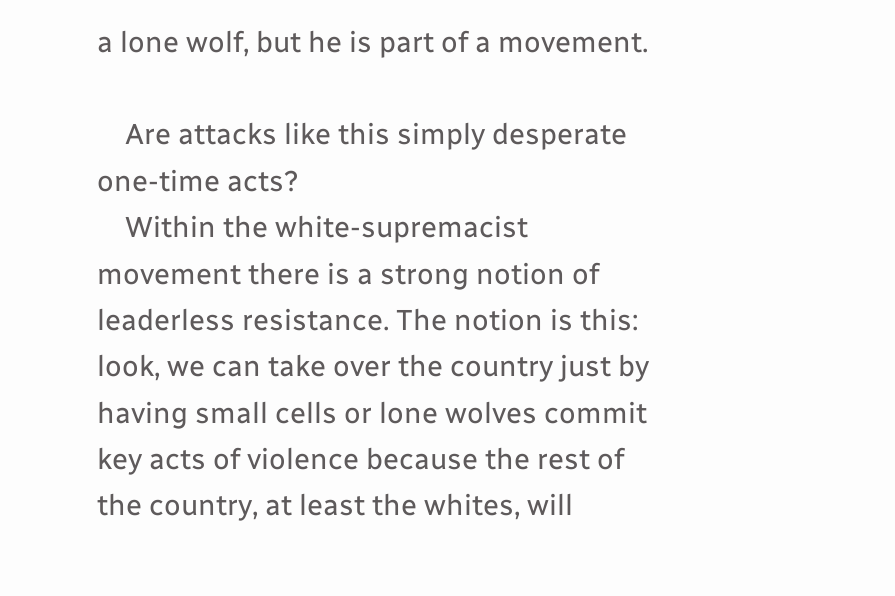a lone wolf, but he is part of a movement.

    Are attacks like this simply desperate one-time acts?
    Within the white-supremacist movement there is a strong notion of leaderless resistance. The notion is this: look, we can take over the country just by having small cells or lone wolves commit key acts of violence because the rest of the country, at least the whites, will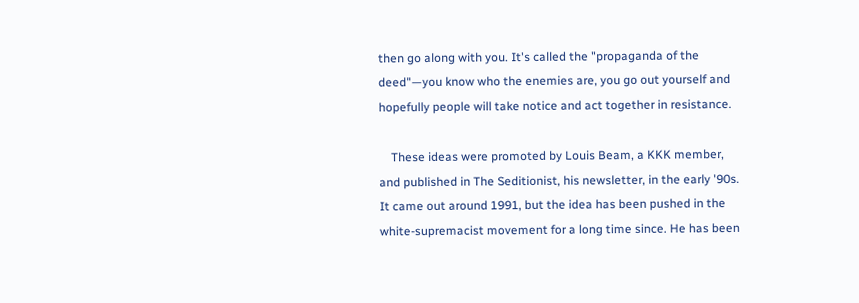then go along with you. It's called the "propaganda of the deed"—you know who the enemies are, you go out yourself and hopefully people will take notice and act together in resistance.

    These ideas were promoted by Louis Beam, a KKK member, and published in The Seditionist, his newsletter, in the early '90s. It came out around 1991, but the idea has been pushed in the white-supremacist movement for a long time since. He has been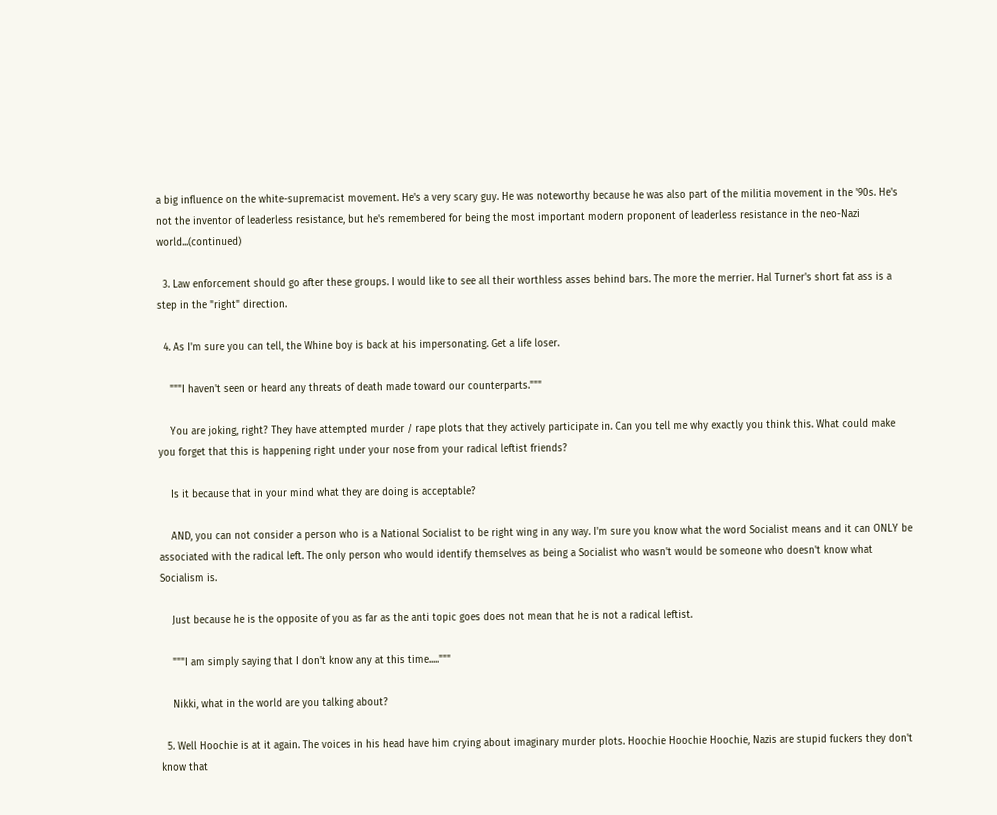a big influence on the white-supremacist movement. He's a very scary guy. He was noteworthy because he was also part of the militia movement in the '90s. He's not the inventor of leaderless resistance, but he's remembered for being the most important modern proponent of leaderless resistance in the neo-Nazi world...(continued)

  3. Law enforcement should go after these groups. I would like to see all their worthless asses behind bars. The more the merrier. Hal Turner's short fat ass is a step in the "right" direction.

  4. As I'm sure you can tell, the Whine boy is back at his impersonating. Get a life loser.

    """I haven't seen or heard any threats of death made toward our counterparts."""

    You are joking, right? They have attempted murder / rape plots that they actively participate in. Can you tell me why exactly you think this. What could make you forget that this is happening right under your nose from your radical leftist friends?

    Is it because that in your mind what they are doing is acceptable?

    AND, you can not consider a person who is a National Socialist to be right wing in any way. I'm sure you know what the word Socialist means and it can ONLY be associated with the radical left. The only person who would identify themselves as being a Socialist who wasn't would be someone who doesn't know what Socialism is.

    Just because he is the opposite of you as far as the anti topic goes does not mean that he is not a radical leftist.

    """I am simply saying that I don't know any at this time....."""

    Nikki, what in the world are you talking about?

  5. Well Hoochie is at it again. The voices in his head have him crying about imaginary murder plots. Hoochie Hoochie Hoochie, Nazis are stupid fuckers they don't know that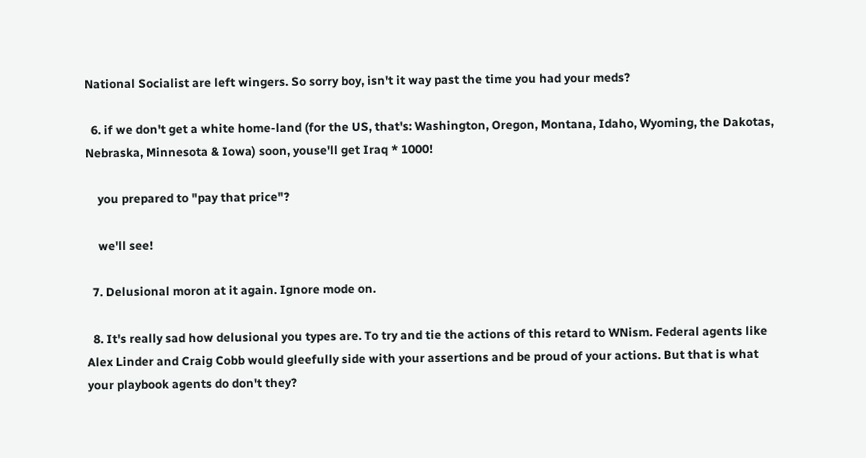National Socialist are left wingers. So sorry boy, isn't it way past the time you had your meds?

  6. if we don't get a white home-land (for the US, that's: Washington, Oregon, Montana, Idaho, Wyoming, the Dakotas, Nebraska, Minnesota & Iowa) soon, youse'll get Iraq * 1000!

    you prepared to "pay that price"?

    we'll see!

  7. Delusional moron at it again. Ignore mode on.

  8. It's really sad how delusional you types are. To try and tie the actions of this retard to WNism. Federal agents like Alex Linder and Craig Cobb would gleefully side with your assertions and be proud of your actions. But that is what your playbook agents do don't they?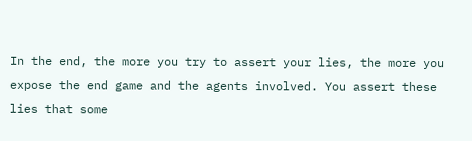In the end, the more you try to assert your lies, the more you expose the end game and the agents involved. You assert these lies that some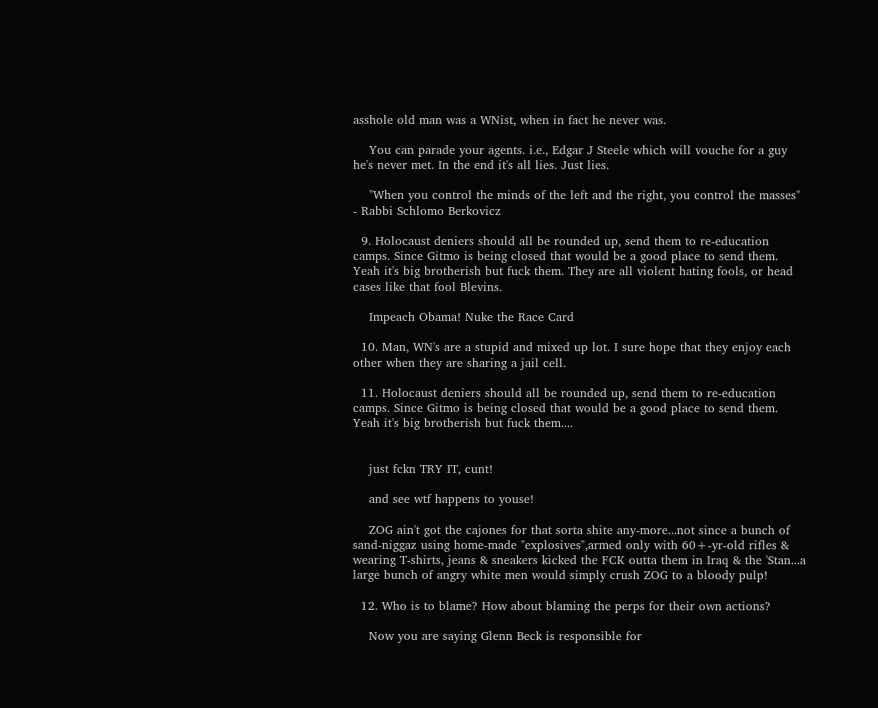asshole old man was a WNist, when in fact he never was.

    You can parade your agents. i.e., Edgar J Steele which will vouche for a guy he's never met. In the end it's all lies. Just lies.

    "When you control the minds of the left and the right, you control the masses" - Rabbi Schlomo Berkovicz

  9. Holocaust deniers should all be rounded up, send them to re-education camps. Since Gitmo is being closed that would be a good place to send them. Yeah it's big brotherish but fuck them. They are all violent hating fools, or head cases like that fool Blevins.

    Impeach Obama! Nuke the Race Card

  10. Man, WN's are a stupid and mixed up lot. I sure hope that they enjoy each other when they are sharing a jail cell.

  11. Holocaust deniers should all be rounded up, send them to re-education camps. Since Gitmo is being closed that would be a good place to send them. Yeah it's big brotherish but fuck them....


    just fckn TRY IT, cunt!

    and see wtf happens to youse!

    ZOG ain't got the cajones for that sorta shite any-more...not since a bunch of sand-niggaz using home-made "explosives",armed only with 60+-yr-old rifles & wearing T-shirts, jeans & sneakers kicked the FCK outta them in Iraq & the 'Stan...a large bunch of angry white men would simply crush ZOG to a bloody pulp!

  12. Who is to blame? How about blaming the perps for their own actions?

    Now you are saying Glenn Beck is responsible for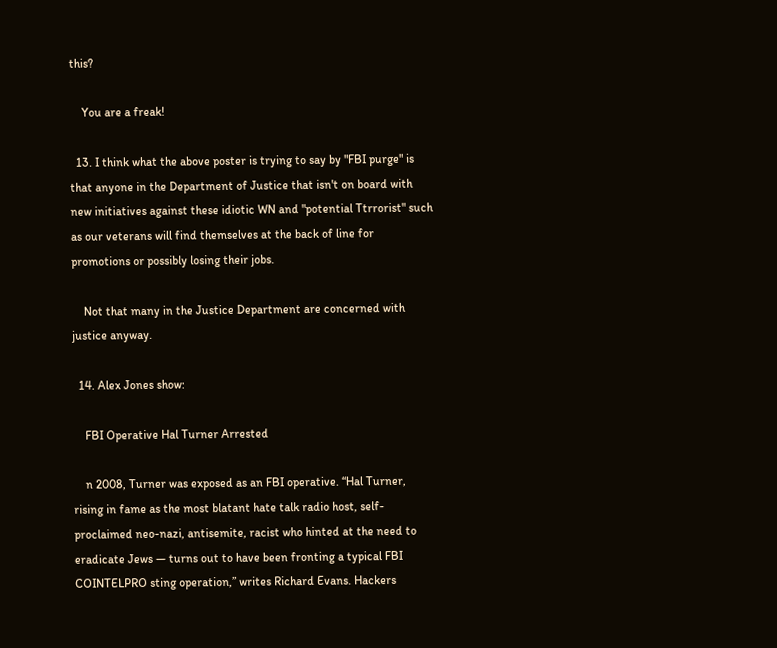this?

    You are a freak!

  13. I think what the above poster is trying to say by "FBI purge" is that anyone in the Department of Justice that isn't on board with new initiatives against these idiotic WN and "potential Ttrrorist" such as our veterans will find themselves at the back of line for promotions or possibly losing their jobs.

    Not that many in the Justice Department are concerned with justice anyway.

  14. Alex Jones show:

    FBI Operative Hal Turner Arrested

    n 2008, Turner was exposed as an FBI operative. “Hal Turner, rising in fame as the most blatant hate talk radio host, self-proclaimed neo-nazi, antisemite, racist who hinted at the need to eradicate Jews — turns out to have been fronting a typical FBI COINTELPRO sting operation,” writes Richard Evans. Hackers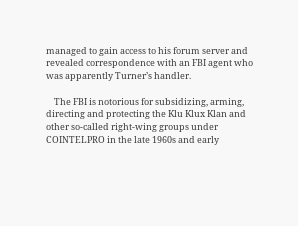managed to gain access to his forum server and revealed correspondence with an FBI agent who was apparently Turner’s handler.

    The FBI is notorious for subsidizing, arming, directing and protecting the Klu Klux Klan and other so-called right-wing groups under COINTELPRO in the late 1960s and early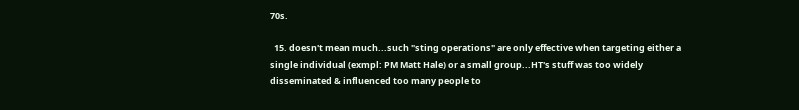70s.

  15. doesn't mean much...such "sting operations" are only effective when targeting either a single individual (exmpl: PM Matt Hale) or a small group...HT's stuff was too widely disseminated & influenced too many people to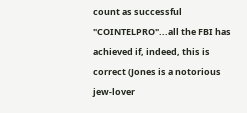count as successful "COINTELPRO"...all the FBI has achieved if, indeed, this is correct (Jones is a notorious jew-lover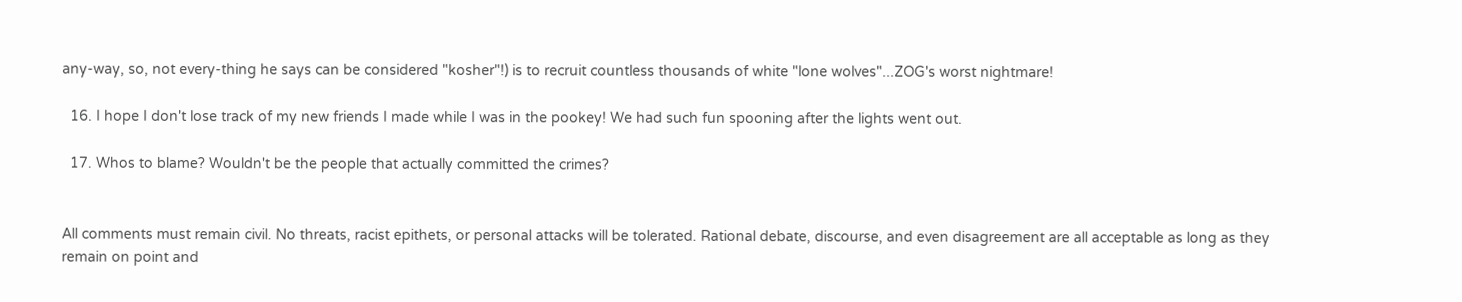any-way, so, not every-thing he says can be considered "kosher"!) is to recruit countless thousands of white "lone wolves"...ZOG's worst nightmare!

  16. I hope I don't lose track of my new friends I made while I was in the pookey! We had such fun spooning after the lights went out.

  17. Whos to blame? Wouldn't be the people that actually committed the crimes?


All comments must remain civil. No threats, racist epithets, or personal attacks will be tolerated. Rational debate, discourse, and even disagreement are all acceptable as long as they remain on point and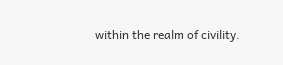within the realm of civility.